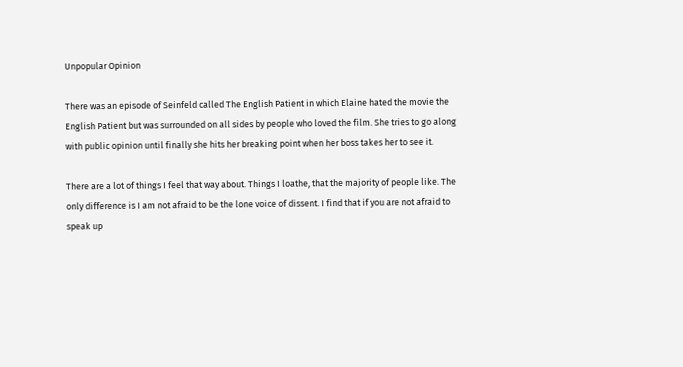Unpopular Opinion

There was an episode of Seinfeld called The English Patient in which Elaine hated the movie the English Patient but was surrounded on all sides by people who loved the film. She tries to go along with public opinion until finally she hits her breaking point when her boss takes her to see it.

There are a lot of things I feel that way about. Things I loathe, that the majority of people like. The only difference is I am not afraid to be the lone voice of dissent. I find that if you are not afraid to speak up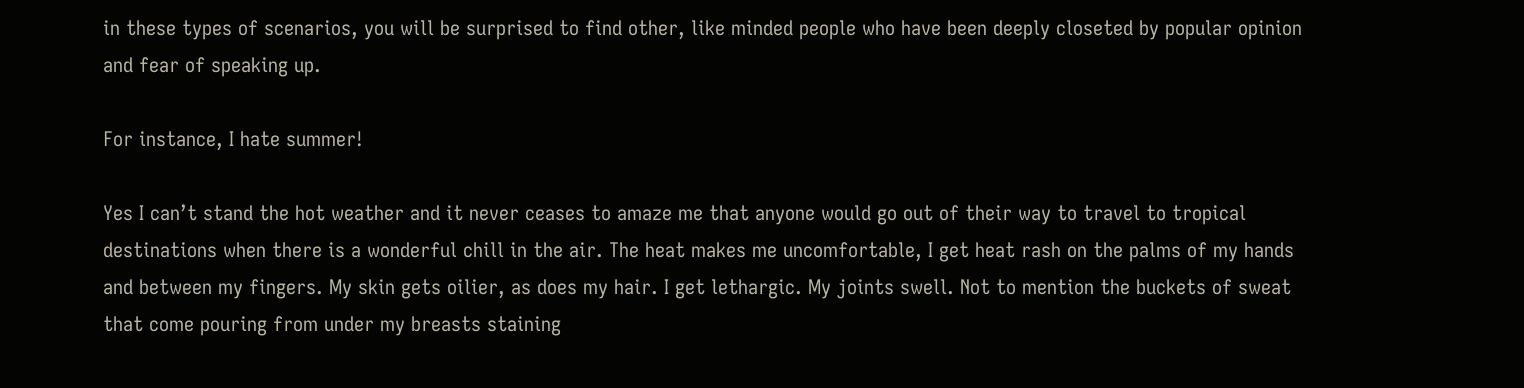in these types of scenarios, you will be surprised to find other, like minded people who have been deeply closeted by popular opinion and fear of speaking up.

For instance, I hate summer!

Yes I can’t stand the hot weather and it never ceases to amaze me that anyone would go out of their way to travel to tropical destinations when there is a wonderful chill in the air. The heat makes me uncomfortable, I get heat rash on the palms of my hands and between my fingers. My skin gets oilier, as does my hair. I get lethargic. My joints swell. Not to mention the buckets of sweat that come pouring from under my breasts staining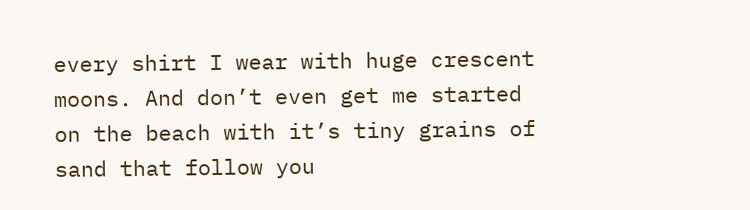every shirt I wear with huge crescent moons. And don’t even get me started on the beach with it’s tiny grains of sand that follow you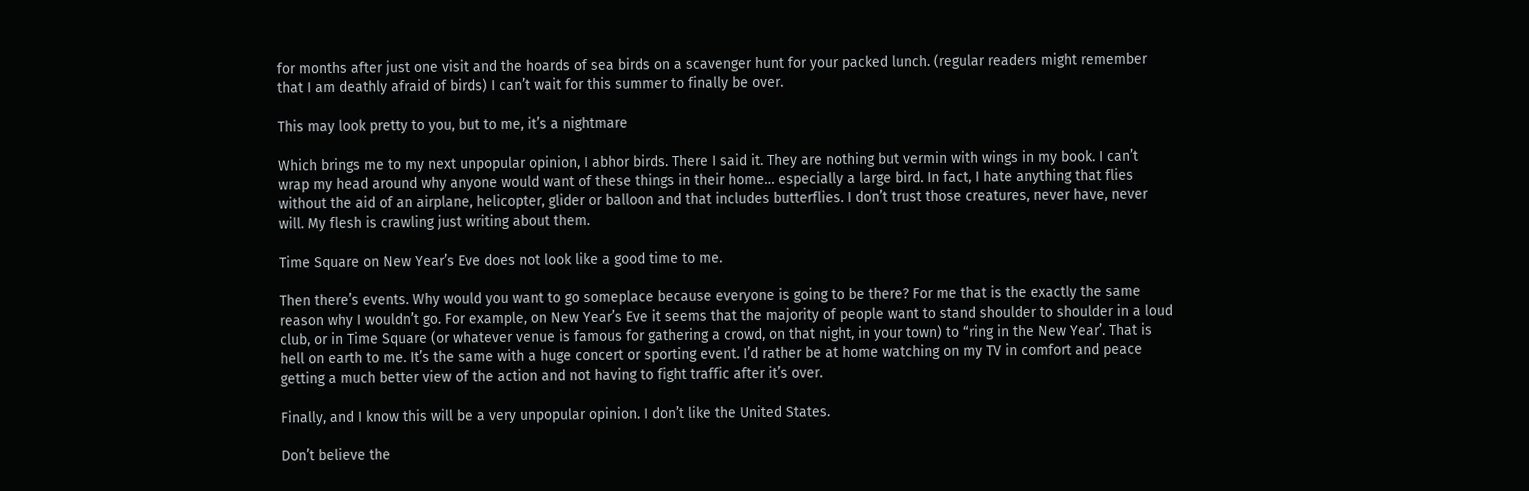for months after just one visit and the hoards of sea birds on a scavenger hunt for your packed lunch. (regular readers might remember that I am deathly afraid of birds) I can’t wait for this summer to finally be over.

This may look pretty to you, but to me, it’s a nightmare

Which brings me to my next unpopular opinion, I abhor birds. There I said it. They are nothing but vermin with wings in my book. I can’t wrap my head around why anyone would want of these things in their home… especially a large bird. In fact, I hate anything that flies without the aid of an airplane, helicopter, glider or balloon and that includes butterflies. I don’t trust those creatures, never have, never will. My flesh is crawling just writing about them.

Time Square on New Year’s Eve does not look like a good time to me.

Then there’s events. Why would you want to go someplace because everyone is going to be there? For me that is the exactly the same reason why I wouldn’t go. For example, on New Year’s Eve it seems that the majority of people want to stand shoulder to shoulder in a loud club, or in Time Square (or whatever venue is famous for gathering a crowd, on that night, in your town) to “ring in the New Year’. That is hell on earth to me. It’s the same with a huge concert or sporting event. I’d rather be at home watching on my TV in comfort and peace getting a much better view of the action and not having to fight traffic after it’s over.

Finally, and I know this will be a very unpopular opinion. I don’t like the United States.

Don’t believe the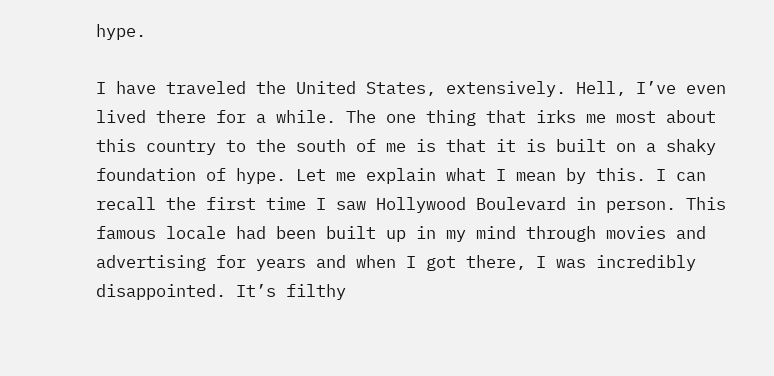hype.

I have traveled the United States, extensively. Hell, I’ve even lived there for a while. The one thing that irks me most about this country to the south of me is that it is built on a shaky foundation of hype. Let me explain what I mean by this. I can recall the first time I saw Hollywood Boulevard in person. This famous locale had been built up in my mind through movies and advertising for years and when I got there, I was incredibly disappointed. It’s filthy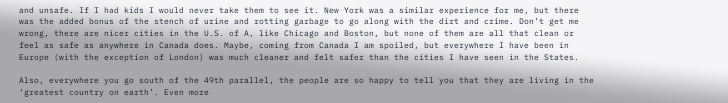and unsafe. If I had kids I would never take them to see it. New York was a similar experience for me, but there was the added bonus of the stench of urine and rotting garbage to go along with the dirt and crime. Don’t get me wrong, there are nicer cities in the U.S. of A, like Chicago and Boston, but none of them are all that clean or feel as safe as anywhere in Canada does. Maybe, coming from Canada I am spoiled, but everywhere I have been in Europe (with the exception of London) was much cleaner and felt safer than the cities I have seen in the States.

Also, everywhere you go south of the 49th parallel, the people are so happy to tell you that they are living in the ‘greatest country on earth’. Even more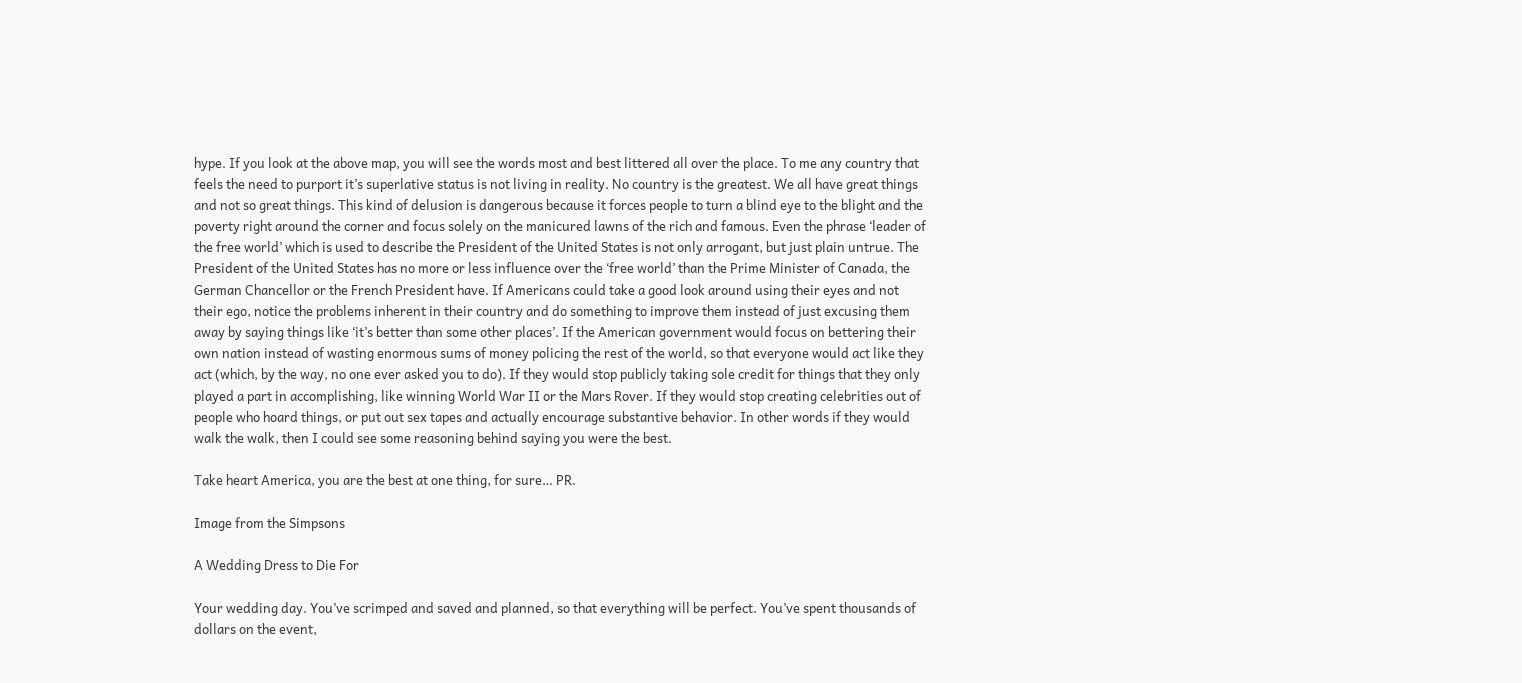hype. If you look at the above map, you will see the words most and best littered all over the place. To me any country that feels the need to purport it’s superlative status is not living in reality. No country is the greatest. We all have great things and not so great things. This kind of delusion is dangerous because it forces people to turn a blind eye to the blight and the poverty right around the corner and focus solely on the manicured lawns of the rich and famous. Even the phrase ‘leader of the free world’ which is used to describe the President of the United States is not only arrogant, but just plain untrue. The President of the United States has no more or less influence over the ‘free world’ than the Prime Minister of Canada, the German Chancellor or the French President have. If Americans could take a good look around using their eyes and not their ego, notice the problems inherent in their country and do something to improve them instead of just excusing them away by saying things like ‘it’s better than some other places’. If the American government would focus on bettering their own nation instead of wasting enormous sums of money policing the rest of the world, so that everyone would act like they act (which, by the way, no one ever asked you to do). If they would stop publicly taking sole credit for things that they only played a part in accomplishing, like winning World War II or the Mars Rover. If they would stop creating celebrities out of people who hoard things, or put out sex tapes and actually encourage substantive behavior. In other words if they would walk the walk, then I could see some reasoning behind saying you were the best.

Take heart America, you are the best at one thing, for sure… PR.

Image from the Simpsons

A Wedding Dress to Die For

Your wedding day. You’ve scrimped and saved and planned, so that everything will be perfect. You’ve spent thousands of dollars on the event,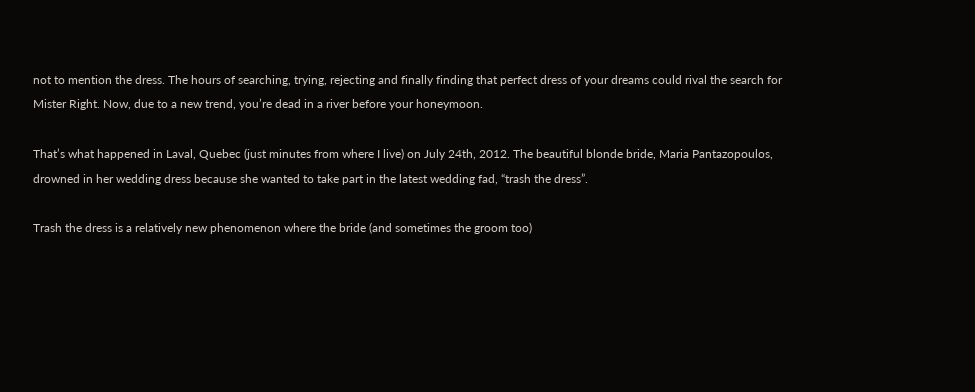not to mention the dress. The hours of searching, trying, rejecting and finally finding that perfect dress of your dreams could rival the search for Mister Right. Now, due to a new trend, you’re dead in a river before your honeymoon.

That’s what happened in Laval, Quebec (just minutes from where I live) on July 24th, 2012. The beautiful blonde bride, Maria Pantazopoulos, drowned in her wedding dress because she wanted to take part in the latest wedding fad, “trash the dress”.

Trash the dress is a relatively new phenomenon where the bride (and sometimes the groom too)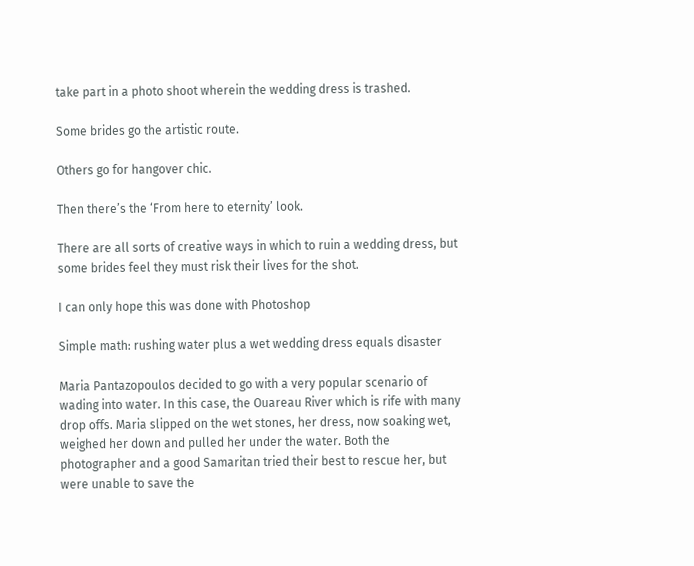take part in a photo shoot wherein the wedding dress is trashed.

Some brides go the artistic route.

Others go for hangover chic.

Then there’s the ‘From here to eternity’ look.

There are all sorts of creative ways in which to ruin a wedding dress, but some brides feel they must risk their lives for the shot.

I can only hope this was done with Photoshop

Simple math: rushing water plus a wet wedding dress equals disaster

Maria Pantazopoulos decided to go with a very popular scenario of wading into water. In this case, the Ouareau River which is rife with many drop offs. Maria slipped on the wet stones, her dress, now soaking wet, weighed her down and pulled her under the water. Both the photographer and a good Samaritan tried their best to rescue her, but were unable to save the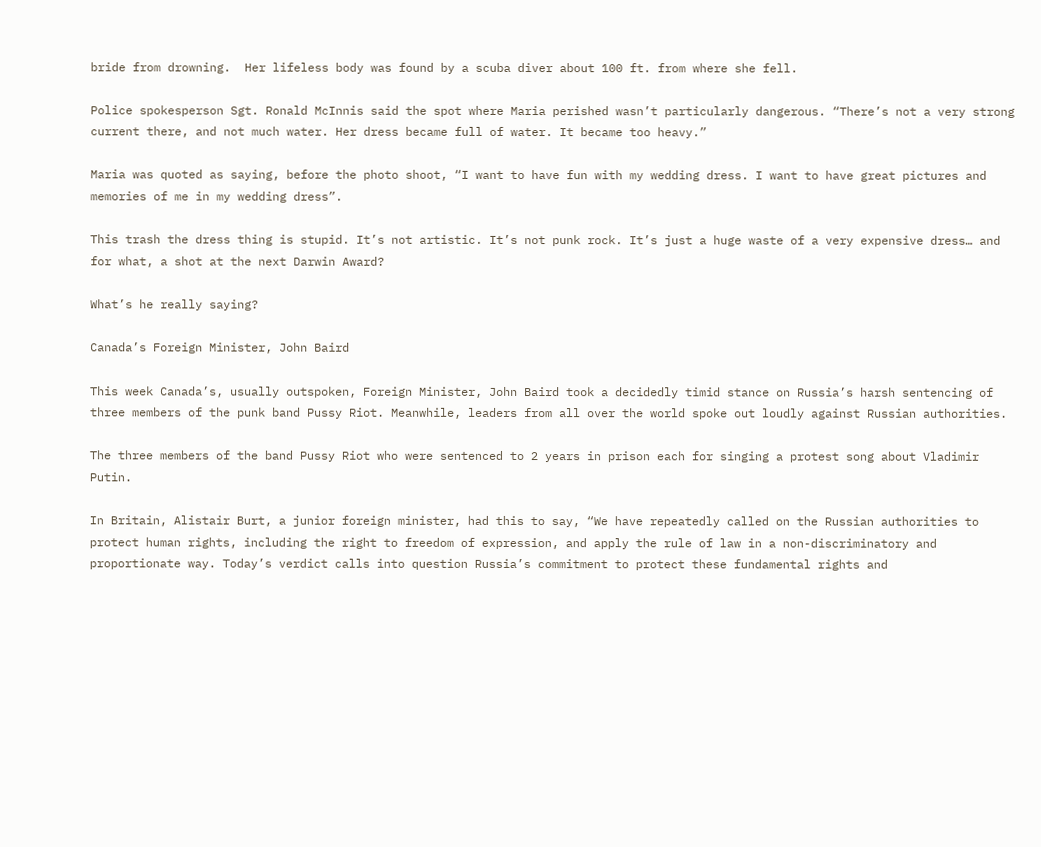bride from drowning.  Her lifeless body was found by a scuba diver about 100 ft. from where she fell.

Police spokesperson Sgt. Ronald McInnis said the spot where Maria perished wasn’t particularly dangerous. “There’s not a very strong current there, and not much water. Her dress became full of water. It became too heavy.”

Maria was quoted as saying, before the photo shoot, “I want to have fun with my wedding dress. I want to have great pictures and memories of me in my wedding dress”.

This trash the dress thing is stupid. It’s not artistic. It’s not punk rock. It’s just a huge waste of a very expensive dress… and for what, a shot at the next Darwin Award?

What’s he really saying?

Canada’s Foreign Minister, John Baird

This week Canada’s, usually outspoken, Foreign Minister, John Baird took a decidedly timid stance on Russia’s harsh sentencing of three members of the punk band Pussy Riot. Meanwhile, leaders from all over the world spoke out loudly against Russian authorities.

The three members of the band Pussy Riot who were sentenced to 2 years in prison each for singing a protest song about Vladimir Putin.

In Britain, Alistair Burt, a junior foreign minister, had this to say, “We have repeatedly called on the Russian authorities to protect human rights, including the right to freedom of expression, and apply the rule of law in a non-discriminatory and proportionate way. Today’s verdict calls into question Russia’s commitment to protect these fundamental rights and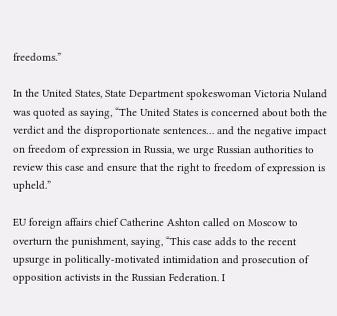freedoms.”

In the United States, State Department spokeswoman Victoria Nuland was quoted as saying, “The United States is concerned about both the verdict and the disproportionate sentences… and the negative impact on freedom of expression in Russia, we urge Russian authorities to review this case and ensure that the right to freedom of expression is upheld.”

EU foreign affairs chief Catherine Ashton called on Moscow to overturn the punishment, saying, “This case adds to the recent upsurge in politically-motivated intimidation and prosecution of opposition activists in the Russian Federation. I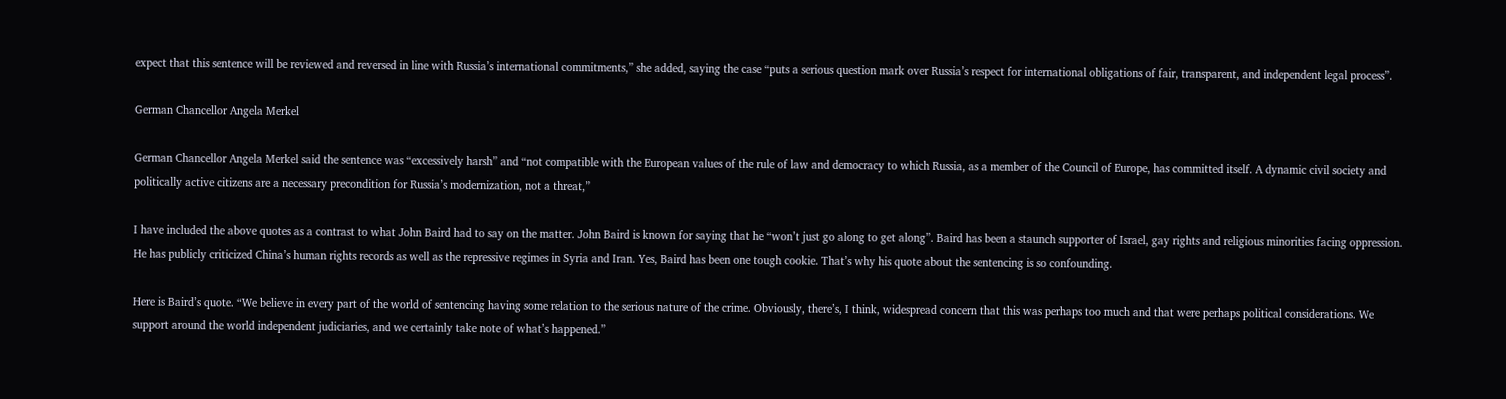expect that this sentence will be reviewed and reversed in line with Russia’s international commitments,” she added, saying the case “puts a serious question mark over Russia’s respect for international obligations of fair, transparent, and independent legal process”.

German Chancellor Angela Merkel

German Chancellor Angela Merkel said the sentence was “excessively harsh” and “not compatible with the European values of the rule of law and democracy to which Russia, as a member of the Council of Europe, has committed itself. A dynamic civil society and politically active citizens are a necessary precondition for Russia’s modernization, not a threat,”

I have included the above quotes as a contrast to what John Baird had to say on the matter. John Baird is known for saying that he “won’t just go along to get along”. Baird has been a staunch supporter of Israel, gay rights and religious minorities facing oppression. He has publicly criticized China’s human rights records as well as the repressive regimes in Syria and Iran. Yes, Baird has been one tough cookie. That’s why his quote about the sentencing is so confounding.

Here is Baird’s quote. “We believe in every part of the world of sentencing having some relation to the serious nature of the crime. Obviously, there’s, I think, widespread concern that this was perhaps too much and that were perhaps political considerations. We support around the world independent judiciaries, and we certainly take note of what’s happened.”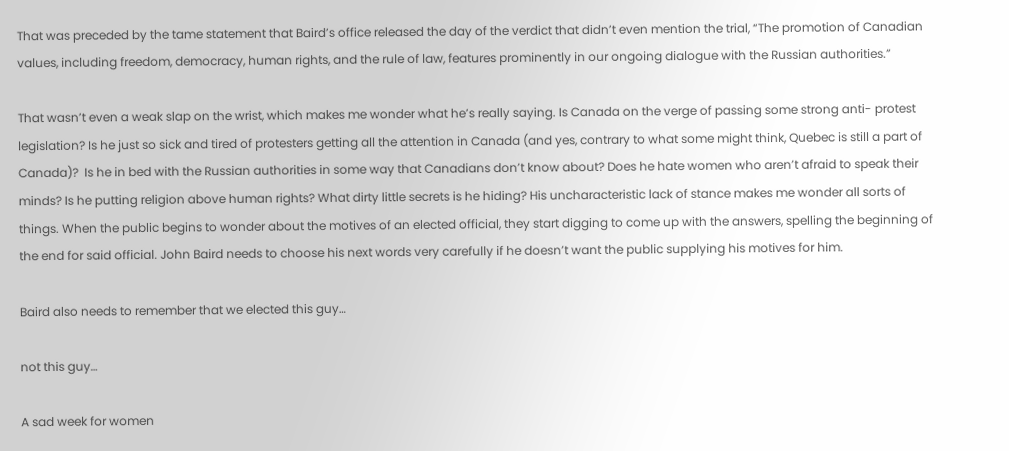That was preceded by the tame statement that Baird’s office released the day of the verdict that didn’t even mention the trial, “The promotion of Canadian values, including freedom, democracy, human rights, and the rule of law, features prominently in our ongoing dialogue with the Russian authorities.”

That wasn’t even a weak slap on the wrist, which makes me wonder what he’s really saying. Is Canada on the verge of passing some strong anti- protest legislation? Is he just so sick and tired of protesters getting all the attention in Canada (and yes, contrary to what some might think, Quebec is still a part of Canada)?  Is he in bed with the Russian authorities in some way that Canadians don’t know about? Does he hate women who aren’t afraid to speak their minds? Is he putting religion above human rights? What dirty little secrets is he hiding? His uncharacteristic lack of stance makes me wonder all sorts of things. When the public begins to wonder about the motives of an elected official, they start digging to come up with the answers, spelling the beginning of the end for said official. John Baird needs to choose his next words very carefully if he doesn’t want the public supplying his motives for him.

Baird also needs to remember that we elected this guy…

not this guy…

A sad week for women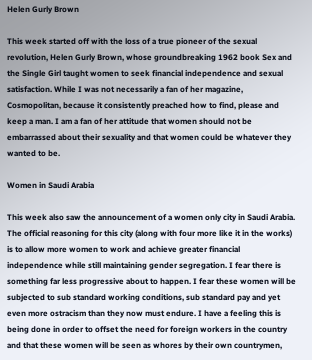Helen Gurly Brown

This week started off with the loss of a true pioneer of the sexual revolution, Helen Gurly Brown, whose groundbreaking 1962 book Sex and the Single Girl taught women to seek financial independence and sexual satisfaction. While I was not necessarily a fan of her magazine, Cosmopolitan, because it consistently preached how to find, please and keep a man. I am a fan of her attitude that women should not be embarrassed about their sexuality and that women could be whatever they wanted to be.

Women in Saudi Arabia

This week also saw the announcement of a women only city in Saudi Arabia. The official reasoning for this city (along with four more like it in the works) is to allow more women to work and achieve greater financial independence while still maintaining gender segregation. I fear there is something far less progressive about to happen. I fear these women will be subjected to sub standard working conditions, sub standard pay and yet even more ostracism than they now must endure. I have a feeling this is being done in order to offset the need for foreign workers in the country and that these women will be seen as whores by their own countrymen,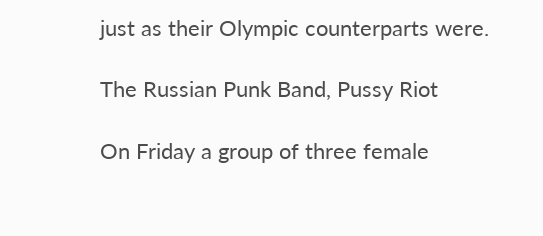just as their Olympic counterparts were.

The Russian Punk Band, Pussy Riot

On Friday a group of three female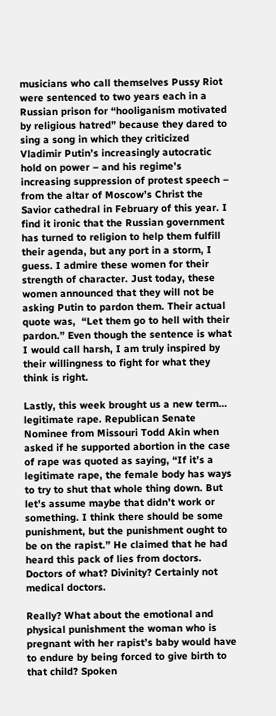musicians who call themselves Pussy Riot were sentenced to two years each in a Russian prison for “hooliganism motivated by religious hatred” because they dared to sing a song in which they criticized Vladimir Putin’s increasingly autocratic hold on power – and his regime’s increasing suppression of protest speech – from the altar of Moscow’s Christ the Savior cathedral in February of this year. I find it ironic that the Russian government has turned to religion to help them fulfill their agenda, but any port in a storm, I guess. I admire these women for their strength of character. Just today, these women announced that they will not be asking Putin to pardon them. Their actual quote was,  “Let them go to hell with their pardon.” Even though the sentence is what I would call harsh, I am truly inspired by their willingness to fight for what they think is right.

Lastly, this week brought us a new term… legitimate rape. Republican Senate Nominee from Missouri Todd Akin when asked if he supported abortion in the case of rape was quoted as saying, “If it’s a legitimate rape, the female body has ways to try to shut that whole thing down. But let’s assume maybe that didn’t work or something. I think there should be some punishment, but the punishment ought to be on the rapist.” He claimed that he had heard this pack of lies from doctors. Doctors of what? Divinity? Certainly not medical doctors.

Really? What about the emotional and physical punishment the woman who is pregnant with her rapist’s baby would have to endure by being forced to give birth to that child? Spoken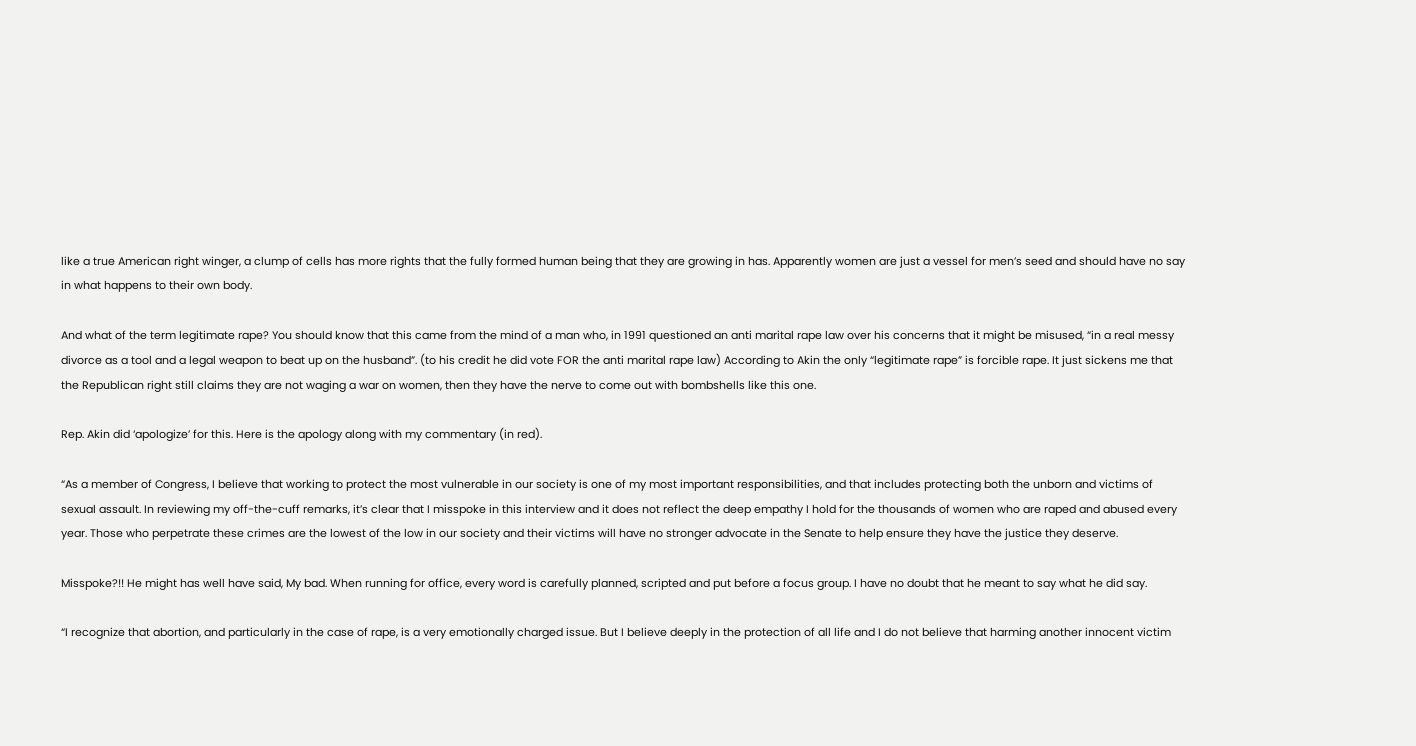like a true American right winger, a clump of cells has more rights that the fully formed human being that they are growing in has. Apparently women are just a vessel for men’s seed and should have no say in what happens to their own body.

And what of the term legitimate rape? You should know that this came from the mind of a man who, in 1991 questioned an anti marital rape law over his concerns that it might be misused, “in a real messy divorce as a tool and a legal weapon to beat up on the husband”. (to his credit he did vote FOR the anti marital rape law) According to Akin the only “legitimate rape” is forcible rape. It just sickens me that the Republican right still claims they are not waging a war on women, then they have the nerve to come out with bombshells like this one.

Rep. Akin did ‘apologize’ for this. Here is the apology along with my commentary (in red).

“As a member of Congress, I believe that working to protect the most vulnerable in our society is one of my most important responsibilities, and that includes protecting both the unborn and victims of sexual assault. In reviewing my off-the-cuff remarks, it’s clear that I misspoke in this interview and it does not reflect the deep empathy I hold for the thousands of women who are raped and abused every year. Those who perpetrate these crimes are the lowest of the low in our society and their victims will have no stronger advocate in the Senate to help ensure they have the justice they deserve.

Misspoke?!! He might has well have said, My bad. When running for office, every word is carefully planned, scripted and put before a focus group. I have no doubt that he meant to say what he did say.

“I recognize that abortion, and particularly in the case of rape, is a very emotionally charged issue. But I believe deeply in the protection of all life and I do not believe that harming another innocent victim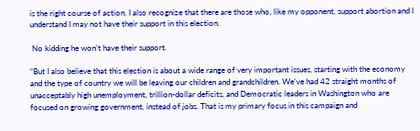is the right course of action. I also recognize that there are those who, like my opponent, support abortion and I understand I may not have their support in this election.

 No kidding he won’t have their support.

“But I also believe that this election is about a wide range of very important issues, starting with the economy and the type of country we will be leaving our children and grandchildren. We’ve had 42 straight months of unacceptably high unemployment, trillion-dollar deficits, and Democratic leaders in Washington who are focused on growing government, instead of jobs. That is my primary focus in this campaign and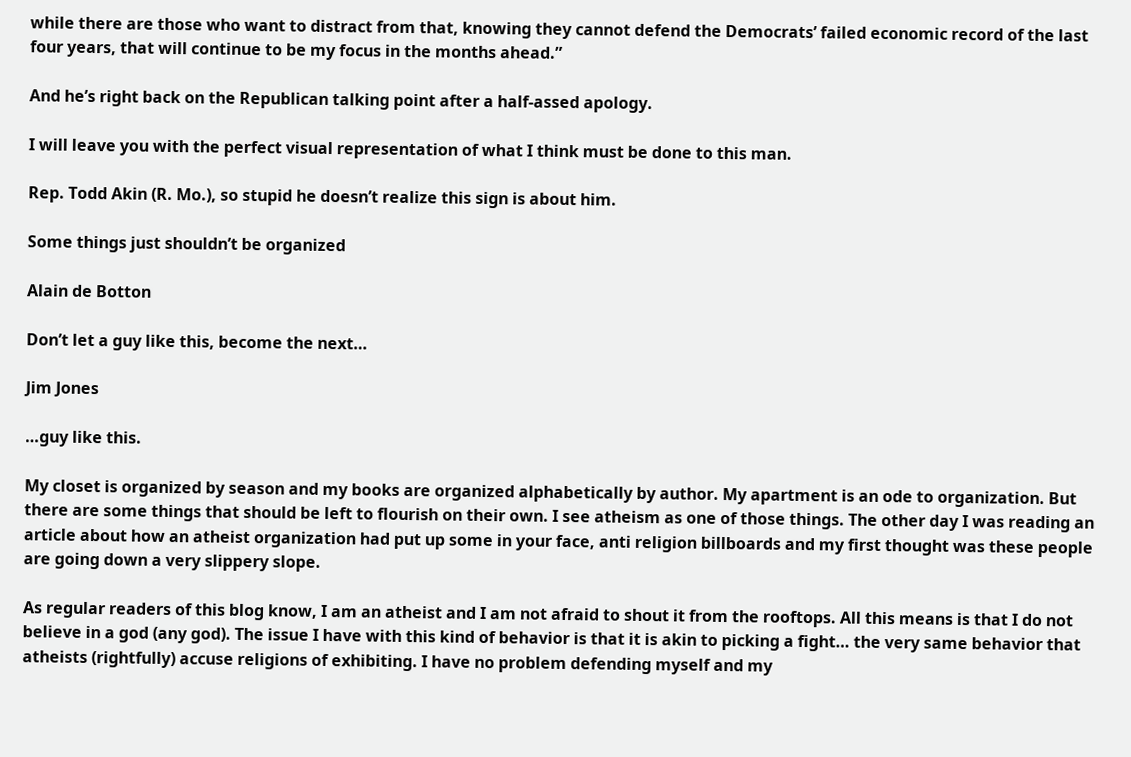while there are those who want to distract from that, knowing they cannot defend the Democrats’ failed economic record of the last four years, that will continue to be my focus in the months ahead.”

And he’s right back on the Republican talking point after a half-assed apology.

I will leave you with the perfect visual representation of what I think must be done to this man.

Rep. Todd Akin (R. Mo.), so stupid he doesn’t realize this sign is about him.

Some things just shouldn’t be organized

Alain de Botton

Don’t let a guy like this, become the next…

Jim Jones

…guy like this.

My closet is organized by season and my books are organized alphabetically by author. My apartment is an ode to organization. But there are some things that should be left to flourish on their own. I see atheism as one of those things. The other day I was reading an article about how an atheist organization had put up some in your face, anti religion billboards and my first thought was these people are going down a very slippery slope.

As regular readers of this blog know, I am an atheist and I am not afraid to shout it from the rooftops. All this means is that I do not believe in a god (any god). The issue I have with this kind of behavior is that it is akin to picking a fight… the very same behavior that atheists (rightfully) accuse religions of exhibiting. I have no problem defending myself and my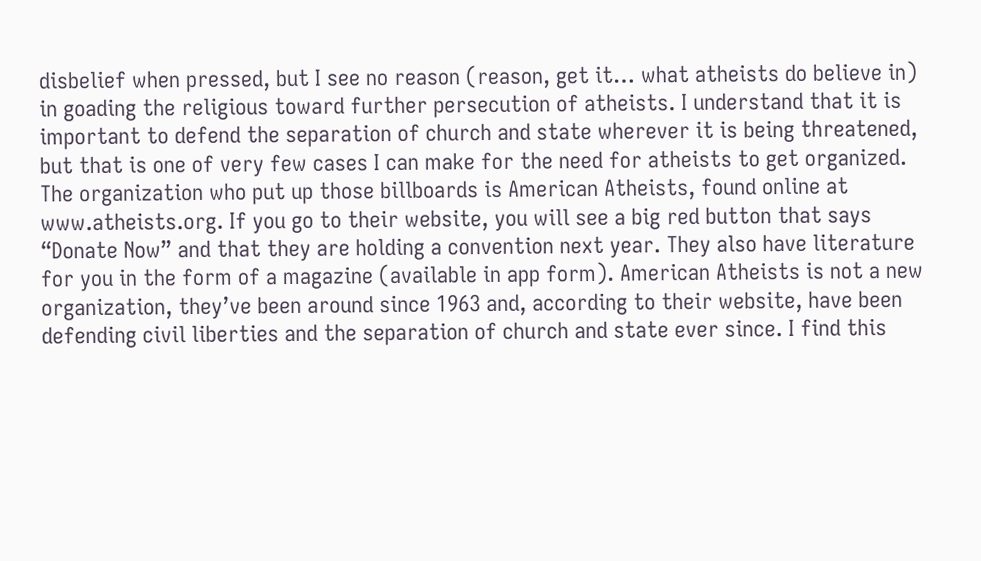disbelief when pressed, but I see no reason (reason, get it… what atheists do believe in) in goading the religious toward further persecution of atheists. I understand that it is important to defend the separation of church and state wherever it is being threatened, but that is one of very few cases I can make for the need for atheists to get organized. The organization who put up those billboards is American Atheists, found online at www.atheists.org. If you go to their website, you will see a big red button that says “Donate Now” and that they are holding a convention next year. They also have literature for you in the form of a magazine (available in app form). American Atheists is not a new organization, they’ve been around since 1963 and, according to their website, have been defending civil liberties and the separation of church and state ever since. I find this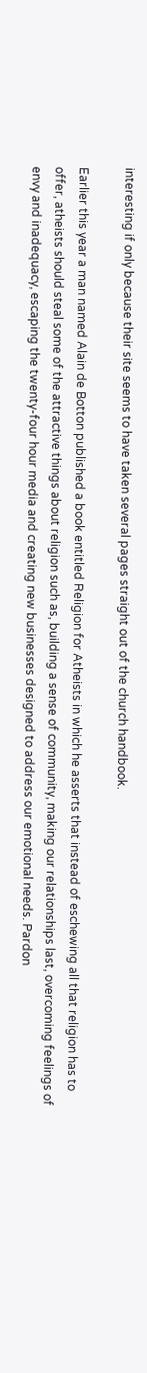interesting if only because their site seems to have taken several pages straight out of the church handbook.

Earlier this year a man named Alain de Botton published a book entitled Religion for Atheists in which he asserts that instead of eschewing all that religion has to offer, atheists should steal some of the attractive things about religion such as, building a sense of community, making our relationships last, overcoming feelings of envy and inadequacy, escaping the twenty-four hour media and creating new businesses designed to address our emotional needs. Pardon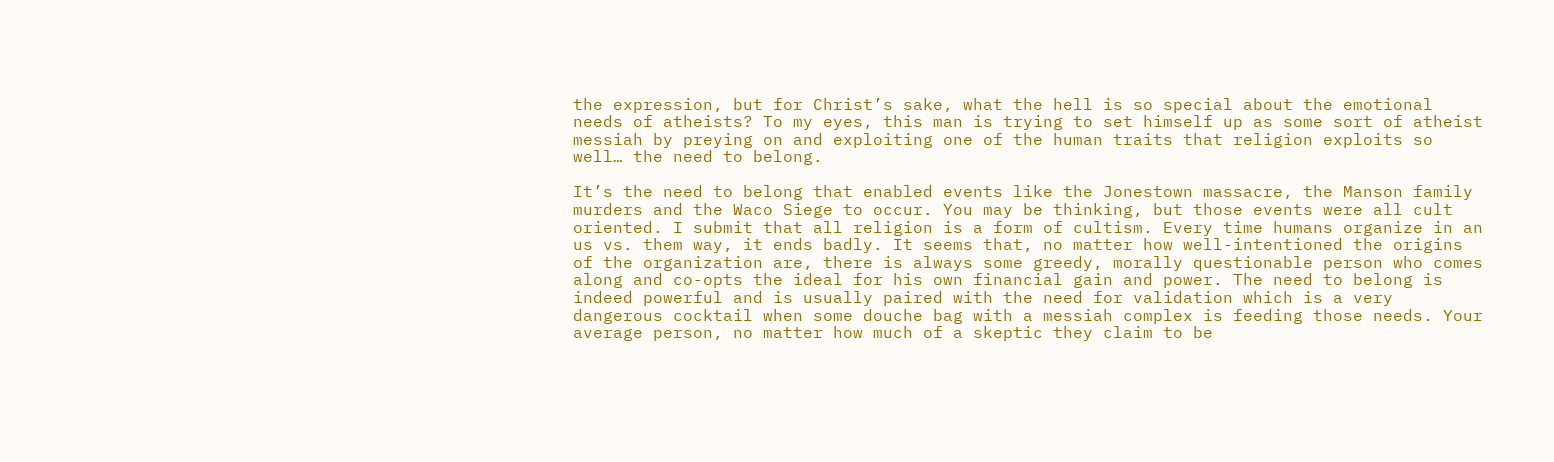the expression, but for Christ’s sake, what the hell is so special about the emotional needs of atheists? To my eyes, this man is trying to set himself up as some sort of atheist messiah by preying on and exploiting one of the human traits that religion exploits so well… the need to belong.

It’s the need to belong that enabled events like the Jonestown massacre, the Manson family murders and the Waco Siege to occur. You may be thinking, but those events were all cult oriented. I submit that all religion is a form of cultism. Every time humans organize in an us vs. them way, it ends badly. It seems that, no matter how well-intentioned the origins of the organization are, there is always some greedy, morally questionable person who comes along and co-opts the ideal for his own financial gain and power. The need to belong is indeed powerful and is usually paired with the need for validation which is a very dangerous cocktail when some douche bag with a messiah complex is feeding those needs. Your average person, no matter how much of a skeptic they claim to be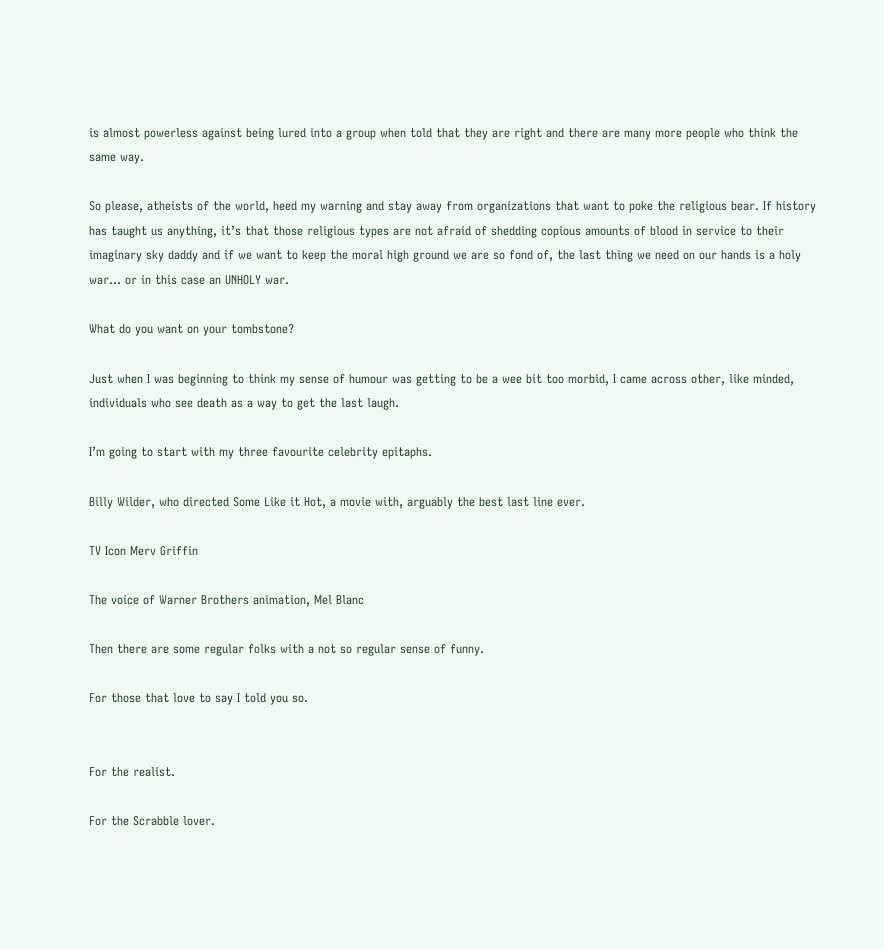is almost powerless against being lured into a group when told that they are right and there are many more people who think the same way.

So please, atheists of the world, heed my warning and stay away from organizations that want to poke the religious bear. If history has taught us anything, it’s that those religious types are not afraid of shedding copious amounts of blood in service to their imaginary sky daddy and if we want to keep the moral high ground we are so fond of, the last thing we need on our hands is a holy war… or in this case an UNHOLY war.

What do you want on your tombstone?

Just when I was beginning to think my sense of humour was getting to be a wee bit too morbid, I came across other, like minded, individuals who see death as a way to get the last laugh.

I’m going to start with my three favourite celebrity epitaphs.

Billy Wilder, who directed Some Like it Hot, a movie with, arguably the best last line ever.

TV Icon Merv Griffin

The voice of Warner Brothers animation, Mel Blanc

Then there are some regular folks with a not so regular sense of funny.

For those that love to say I told you so.


For the realist.

For the Scrabble lover.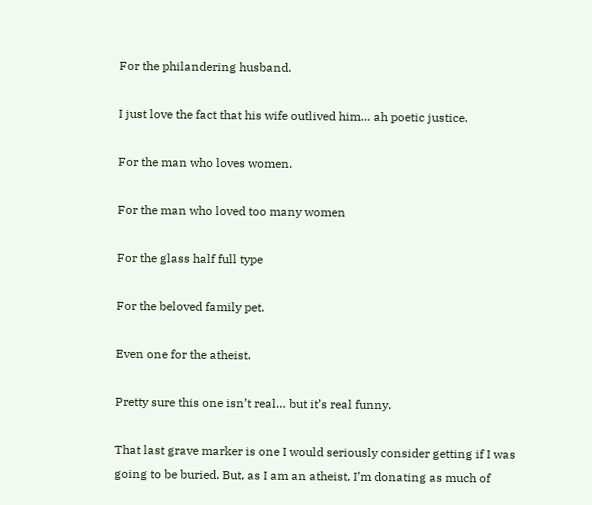For the philandering husband.

I just love the fact that his wife outlived him… ah poetic justice.

For the man who loves women.

For the man who loved too many women

For the glass half full type

For the beloved family pet.

Even one for the atheist.

Pretty sure this one isn’t real… but it’s real funny.

That last grave marker is one I would seriously consider getting if I was going to be buried. But, as I am an atheist, I’m donating as much of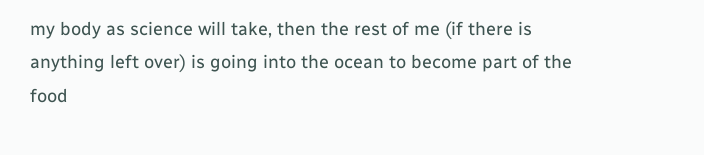my body as science will take, then the rest of me (if there is anything left over) is going into the ocean to become part of the food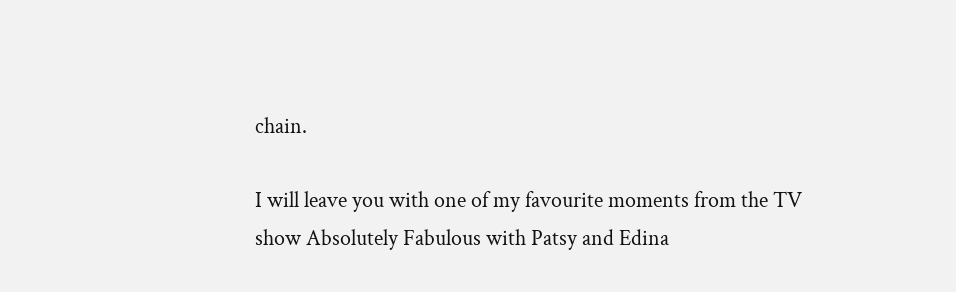chain.

I will leave you with one of my favourite moments from the TV show Absolutely Fabulous with Patsy and Edina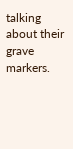talking about their grave markers.